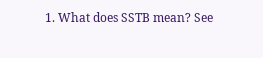1. What does SSTB mean? See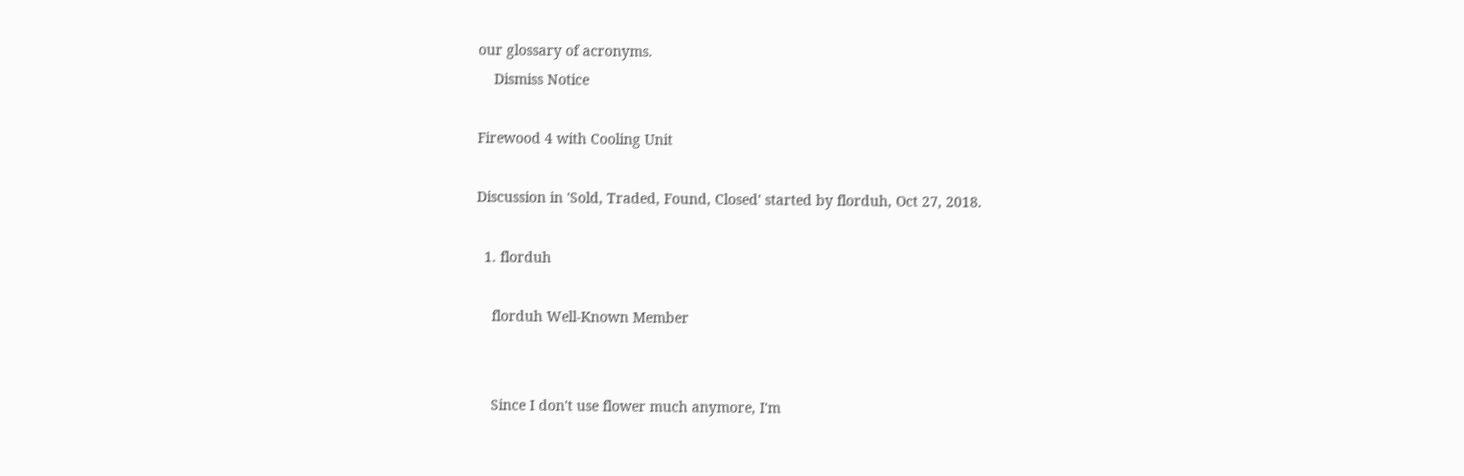our glossary of acronyms.
    Dismiss Notice

Firewood 4 with Cooling Unit

Discussion in 'Sold, Traded, Found, Closed' started by florduh, Oct 27, 2018.

  1. florduh

    florduh Well-Known Member


    Since I don't use flower much anymore, I'm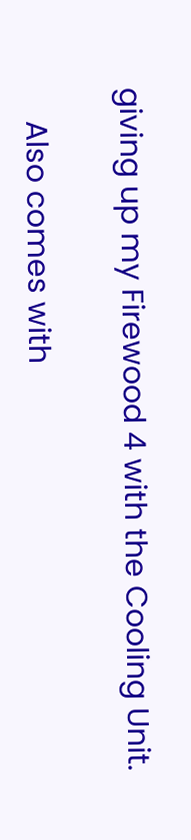giving up my Firewood 4 with the Cooling Unit.

    Also comes with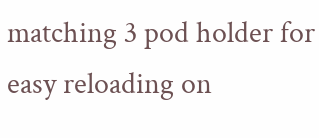matching 3 pod holder for easy reloading on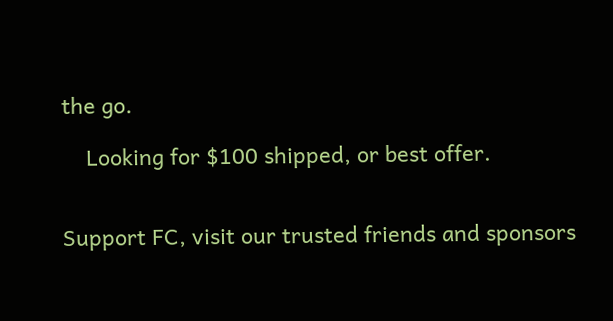the go.

    Looking for $100 shipped, or best offer.


Support FC, visit our trusted friends and sponsors